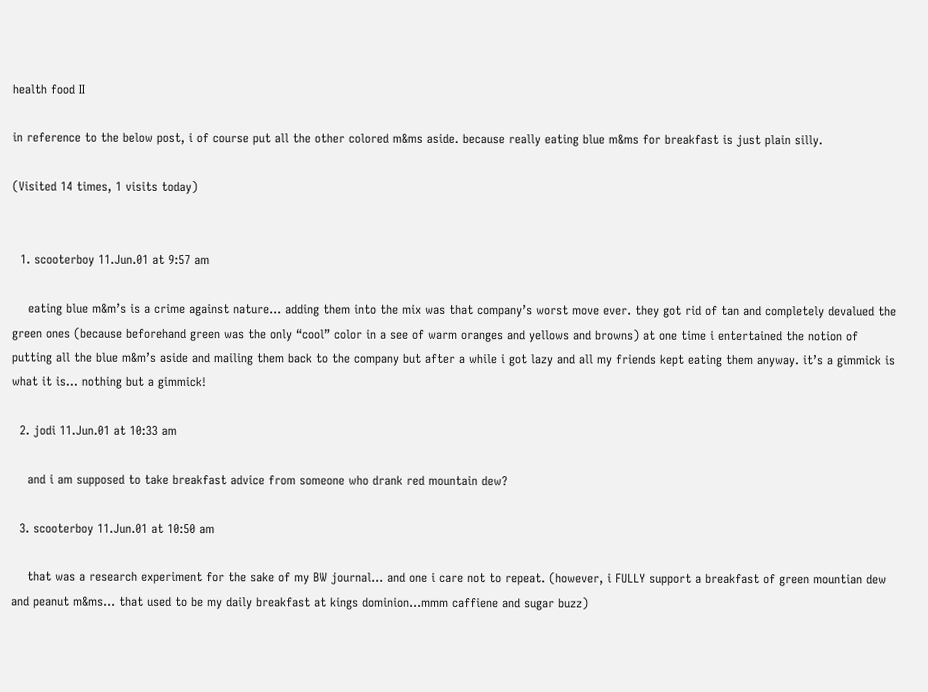health food II

in reference to the below post, i of course put all the other colored m&ms aside. because really eating blue m&ms for breakfast is just plain silly.

(Visited 14 times, 1 visits today)


  1. scooterboy 11.Jun.01 at 9:57 am

    eating blue m&m’s is a crime against nature… adding them into the mix was that company’s worst move ever. they got rid of tan and completely devalued the green ones (because beforehand green was the only “cool” color in a see of warm oranges and yellows and browns) at one time i entertained the notion of putting all the blue m&m’s aside and mailing them back to the company but after a while i got lazy and all my friends kept eating them anyway. it’s a gimmick is what it is… nothing but a gimmick!

  2. jodi 11.Jun.01 at 10:33 am

    and i am supposed to take breakfast advice from someone who drank red mountain dew?

  3. scooterboy 11.Jun.01 at 10:50 am

    that was a research experiment for the sake of my BW journal… and one i care not to repeat. (however, i FULLY support a breakfast of green mountian dew and peanut m&ms… that used to be my daily breakfast at kings dominion…mmm caffiene and sugar buzz)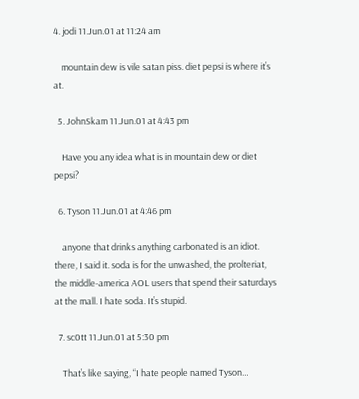4. jodi 11.Jun.01 at 11:24 am

    mountain dew is vile satan piss. diet pepsi is where it’s at.

  5. JohnSkam 11.Jun.01 at 4:43 pm

    Have you any idea what is in mountain dew or diet pepsi?

  6. Tyson 11.Jun.01 at 4:46 pm

    anyone that drinks anything carbonated is an idiot. there, I said it. soda is for the unwashed, the prolteriat, the middle-america AOL users that spend their saturdays at the mall. I hate soda. It’s stupid.

  7. sc0tt 11.Jun.01 at 5:30 pm

    That’s like saying, “I hate people named Tyson…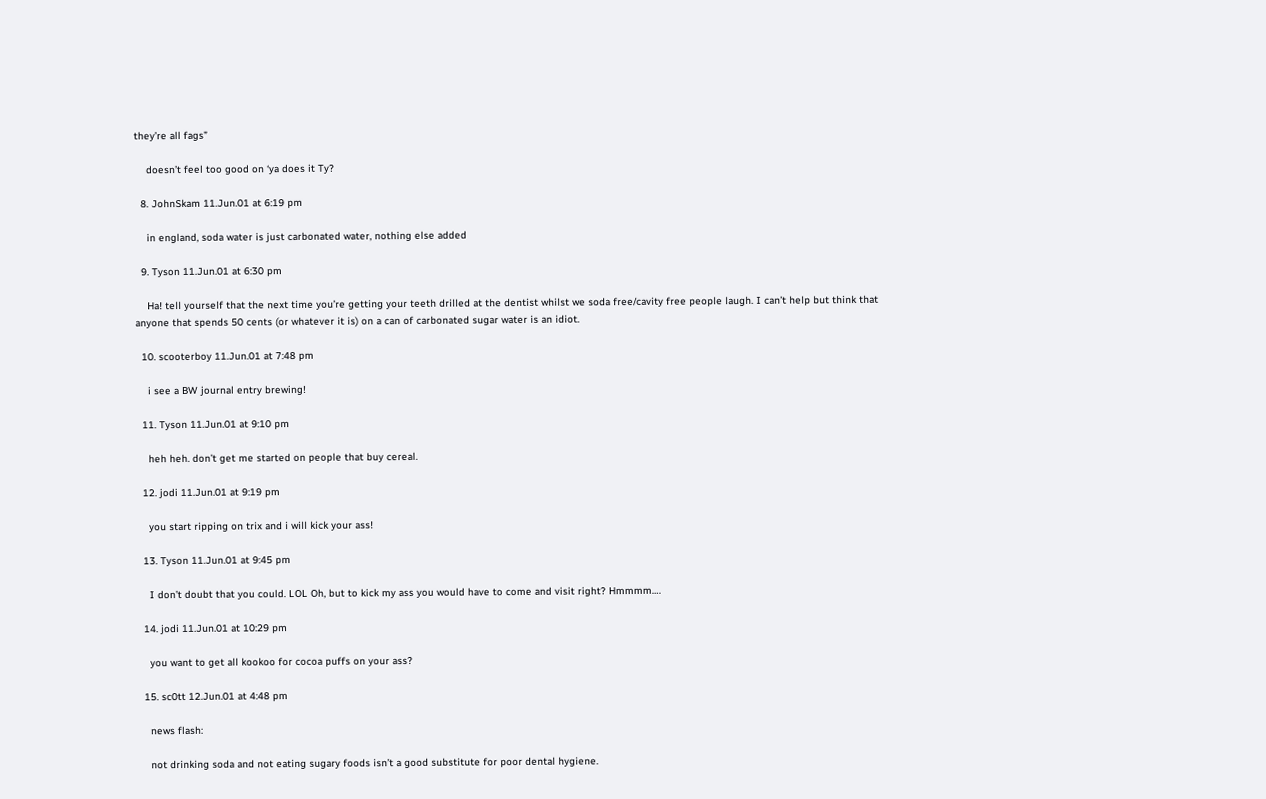they’re all fags”

    doesn’t feel too good on ‘ya does it Ty?

  8. JohnSkam 11.Jun.01 at 6:19 pm

    in england, soda water is just carbonated water, nothing else added

  9. Tyson 11.Jun.01 at 6:30 pm

    Ha! tell yourself that the next time you’re getting your teeth drilled at the dentist whilst we soda free/cavity free people laugh. I can’t help but think that anyone that spends 50 cents (or whatever it is) on a can of carbonated sugar water is an idiot.

  10. scooterboy 11.Jun.01 at 7:48 pm

    i see a BW journal entry brewing!

  11. Tyson 11.Jun.01 at 9:10 pm

    heh heh. don’t get me started on people that buy cereal.

  12. jodi 11.Jun.01 at 9:19 pm

    you start ripping on trix and i will kick your ass!

  13. Tyson 11.Jun.01 at 9:45 pm

    I don’t doubt that you could. LOL Oh, but to kick my ass you would have to come and visit right? Hmmmm….

  14. jodi 11.Jun.01 at 10:29 pm

    you want to get all kookoo for cocoa puffs on your ass?

  15. sc0tt 12.Jun.01 at 4:48 pm

    news flash:

    not drinking soda and not eating sugary foods isn’t a good substitute for poor dental hygiene.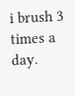i brush 3 times a day.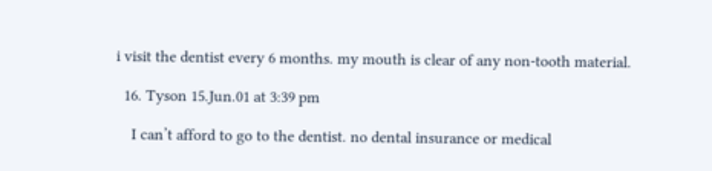i visit the dentist every 6 months. my mouth is clear of any non-tooth material.

  16. Tyson 15.Jun.01 at 3:39 pm

    I can’t afford to go to the dentist. no dental insurance or medical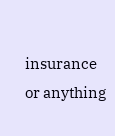insurance or anything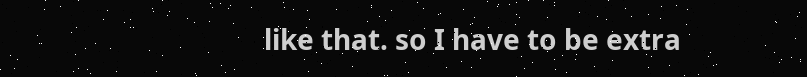like that. so I have to be extra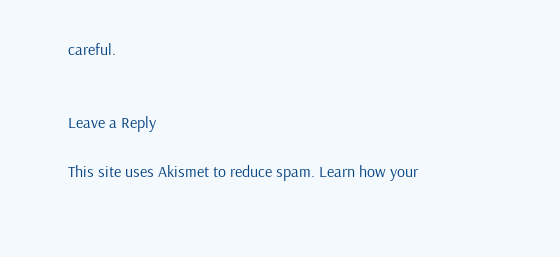careful.


Leave a Reply

This site uses Akismet to reduce spam. Learn how your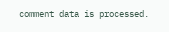comment data is processed.